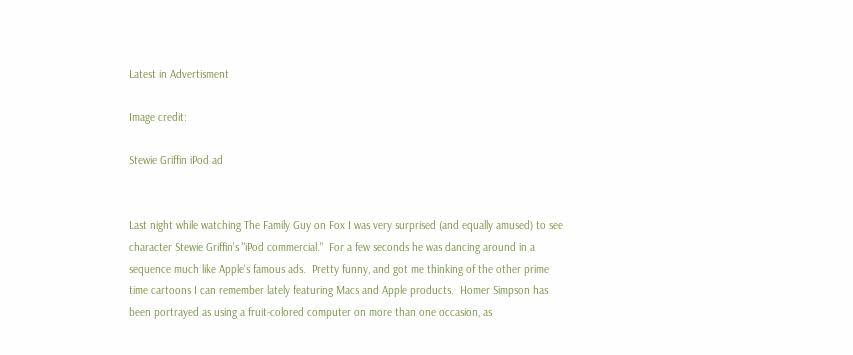Latest in Advertisment

Image credit:

Stewie Griffin iPod ad


Last night while watching The Family Guy on Fox I was very surprised (and equally amused) to see character Stewie Griffin's "iPod commercial."  For a few seconds he was dancing around in a sequence much like Apple's famous ads.  Pretty funny, and got me thinking of the other prime time cartoons I can remember lately featuring Macs and Apple products.  Homer Simpson has been portrayed as using a fruit-colored computer on more than one occasion, as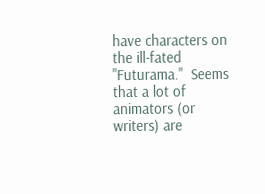have characters on the ill-fated "Futurama."  Seems that a lot of animators (or writers) are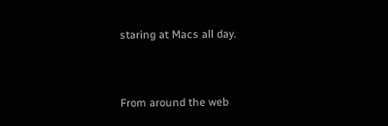staring at Macs all day.


From around the web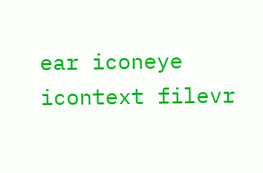ear iconeye icontext filevr